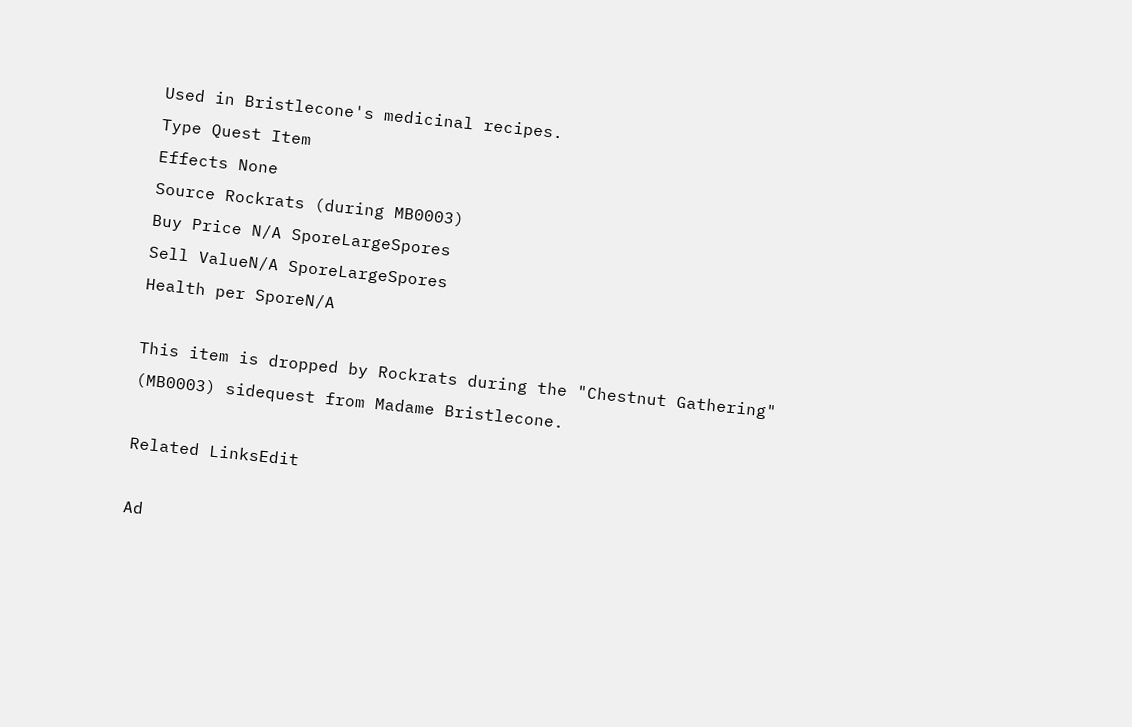Used in Bristlecone's medicinal recipes.
Type Quest Item
Effects None
Source Rockrats (during MB0003)
Buy Price N/A SporeLargeSpores
Sell ValueN/A SporeLargeSpores
Health per SporeN/A

This item is dropped by Rockrats during the "Chestnut Gathering" (MB0003) sidequest from Madame Bristlecone.

Related LinksEdit

Ad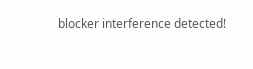blocker interference detected!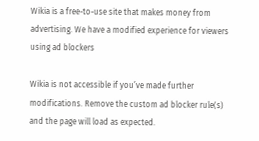Wikia is a free-to-use site that makes money from advertising. We have a modified experience for viewers using ad blockers

Wikia is not accessible if you’ve made further modifications. Remove the custom ad blocker rule(s) and the page will load as expected.